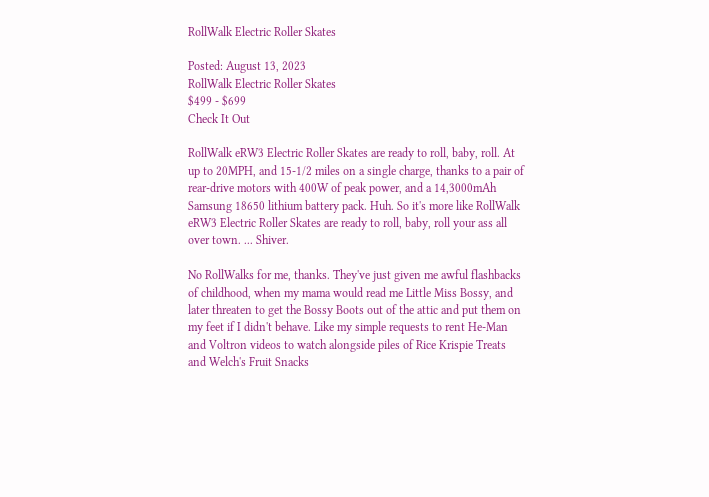RollWalk Electric Roller Skates

Posted: August 13, 2023
RollWalk Electric Roller Skates
$499 - $699
Check It Out

RollWalk eRW3 Electric Roller Skates are ready to roll, baby, roll. At up to 20MPH, and 15-1/2 miles on a single charge, thanks to a pair of rear-drive motors with 400W of peak power, and a 14,3000mAh Samsung 18650 lithium battery pack. Huh. So it's more like RollWalk eRW3 Electric Roller Skates are ready to roll, baby, roll your ass all over town. ... Shiver.

No RollWalks for me, thanks. They've just given me awful flashbacks of childhood, when my mama would read me Little Miss Bossy, and later threaten to get the Bossy Boots out of the attic and put them on my feet if I didn't behave. Like my simple requests to rent He-Man and Voltron videos to watch alongside piles of Rice Krispie Treats and Welch's Fruit Snacks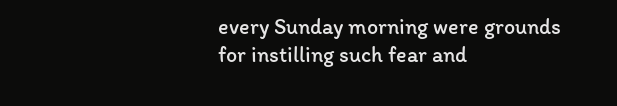every Sunday morning were grounds for instilling such fear and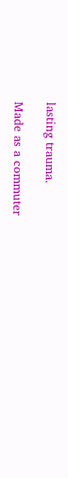lasting trauma.

Made as a commuter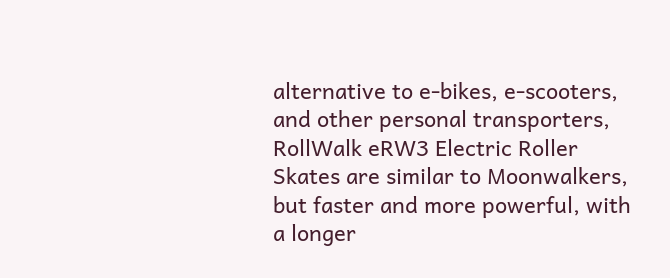alternative to e-bikes, e-scooters, and other personal transporters, RollWalk eRW3 Electric Roller Skates are similar to Moonwalkers, but faster and more powerful, with a longer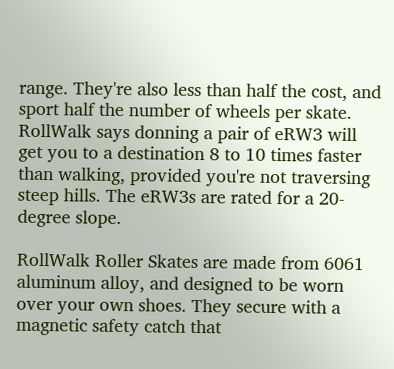range. They're also less than half the cost, and sport half the number of wheels per skate. RollWalk says donning a pair of eRW3 will get you to a destination 8 to 10 times faster than walking, provided you're not traversing steep hills. The eRW3s are rated for a 20-degree slope.

RollWalk Roller Skates are made from 6061 aluminum alloy, and designed to be worn over your own shoes. They secure with a magnetic safety catch that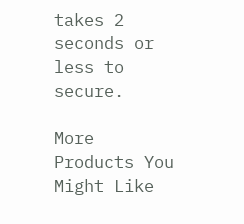takes 2 seconds or less to secure.

More Products You Might Like